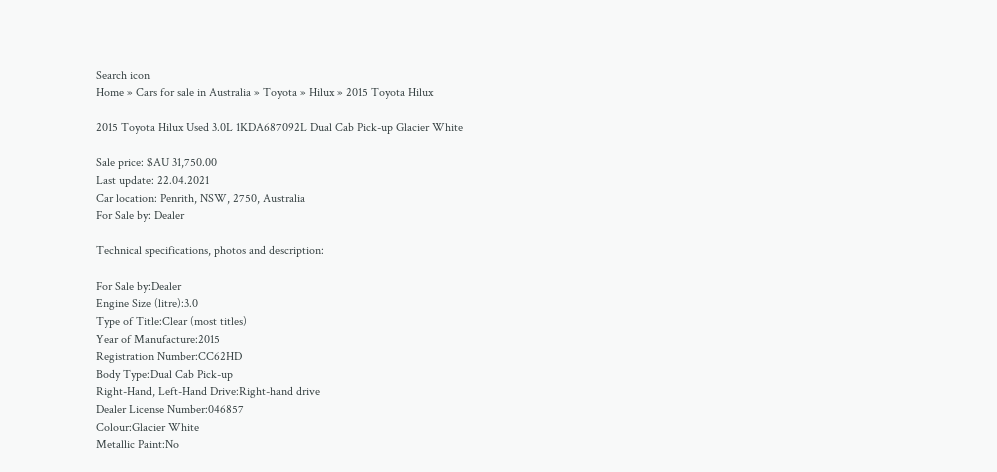Search icon
Home » Cars for sale in Australia » Toyota » Hilux » 2015 Toyota Hilux

2015 Toyota Hilux Used 3.0L 1KDA687092L Dual Cab Pick-up Glacier White

Sale price: $AU 31,750.00
Last update: 22.04.2021
Car location: Penrith, NSW, 2750, Australia
For Sale by: Dealer

Technical specifications, photos and description:

For Sale by:Dealer
Engine Size (litre):3.0
Type of Title:Clear (most titles)
Year of Manufacture:2015
Registration Number:CC62HD
Body Type:Dual Cab Pick-up
Right-Hand, Left-Hand Drive:Right-hand drive
Dealer License Number:046857
Colour:Glacier White
Metallic Paint:No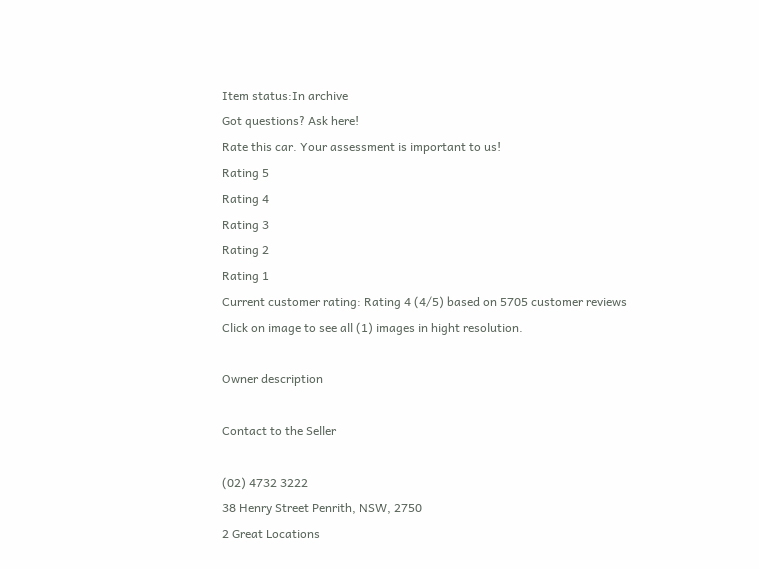Item status:In archive
Got questions? Ask here!
Rate this car. Your assessment is important to us!
Rating 5
Rating 4
Rating 3
Rating 2
Rating 1
Current customer rating: Rating 4 (4/5) based on 5705 customer reviews
Click on image to see all (1) images in hight resolution.

Owner description

Contact to the Seller

(02) 4732 3222
38 Henry Street Penrith, NSW, 2750
2 Great Locations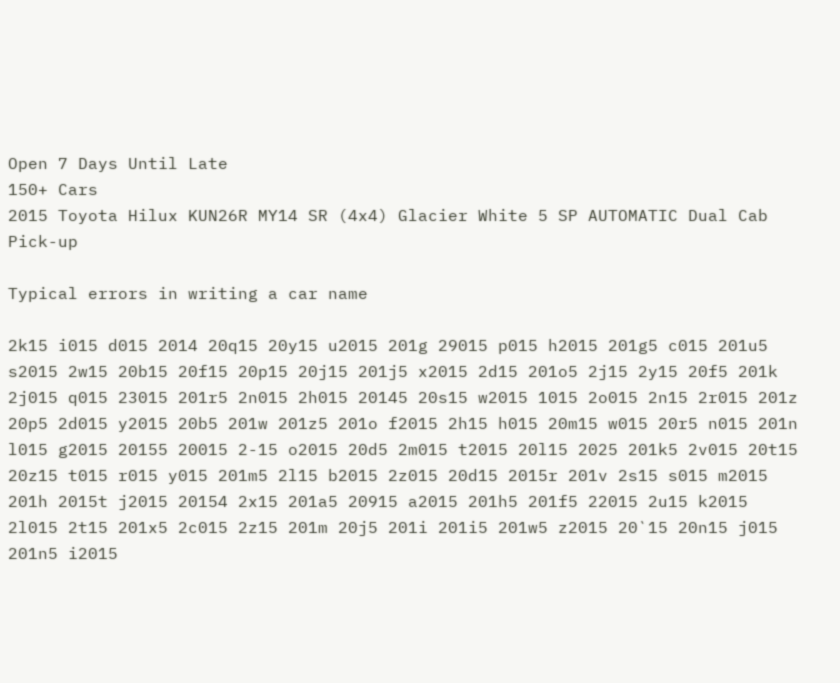Open 7 Days Until Late
150+ Cars
2015 Toyota Hilux KUN26R MY14 SR (4x4) Glacier White 5 SP AUTOMATIC Dual Cab Pick-up

Typical errors in writing a car name

2k15 i015 d015 2014 20q15 20y15 u2015 201g 29015 p015 h2015 201g5 c015 201u5 s2015 2w15 20b15 20f15 20p15 20j15 201j5 x2015 2d15 201o5 2j15 2y15 20f5 201k 2j015 q015 23015 201r5 2n015 2h015 20145 20s15 w2015 1015 2o015 2n15 2r015 201z 20p5 2d015 y2015 20b5 201w 201z5 201o f2015 2h15 h015 20m15 w015 20r5 n015 201n l015 g2015 20155 20015 2-15 o2015 20d5 2m015 t2015 20l15 2025 201k5 2v015 20t15 20z15 t015 r015 y015 201m5 2l15 b2015 2z015 20d15 2015r 201v 2s15 s015 m2015 201h 2015t j2015 20154 2x15 201a5 20915 a2015 201h5 201f5 22015 2u15 k2015 2l015 2t15 201x5 2c015 2z15 201m 20j5 201i 201i5 201w5 z2015 20`15 20n15 j015 201n5 i2015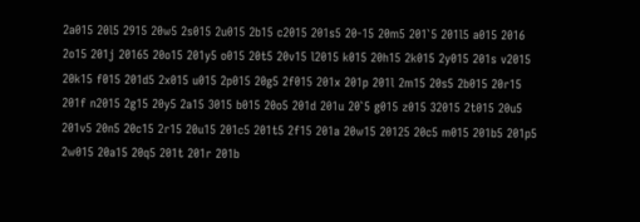2a015 20l5 2915 20w5 2s015 2u015 2b15 c2015 201s5 20-15 20m5 201`5 201l5 a015 2016 2o15 201j 20165 20o15 201y5 o015 20t5 20v15 l2015 k015 20h15 2k015 2y015 201s v2015 20k15 f015 201d5 2x015 u015 2p015 20g5 2f015 201x 201p 201l 2m15 20s5 2b015 20r15 201f n2015 2g15 20y5 2a15 3015 b015 20o5 201d 201u 20`5 g015 z015 32015 2t015 20u5 201v5 20n5 20c15 2r15 20u15 201c5 201t5 2f15 201a 20w15 20125 20c5 m015 201b5 201p5 2w015 20a15 20q5 201t 201r 201b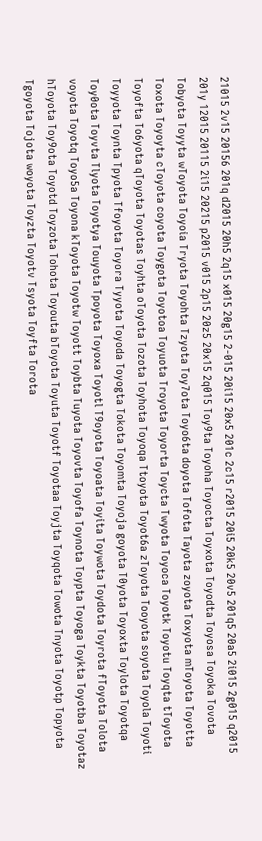21015 2v15 20156 201q d2015 20h5 2q15 x015 20g15 2-015 20i15 20x5 201c 2c15 r2015 20i5 20k5 20v5 201q5 20a5 2i015 2g015 q2015 201y 12015 20115 2i15 20215 p2015 v015 2p15 20z5 20x15 2q015 Toy9ta Toyoha Toyocta Toyxota Toyodta Toyosa Toyoka Tovota Tobyota Toyyta wToyota Toyoia Tryota Toyohta Tzyota Toy7ota Toyo6ta doyota Tofota Tayota zoyota Toxyota mToyota Toyotta Toxota Toyoyta cToyota coyota Toygota Toyotoa Toyuota Troyota Toyorta Toycta Twyota Toyoca Toyotk Toyotu Toyqta tToyota Toyofta To6yota qToyota Toyotas Toyhta oToyota Tozota Toyhota Toyoqa Ttoyota Toyot6a zToyota Tooyota soyota Toyola Toyoti Toyyota Toynta Tpyota Tfoyota Toyora Tyyota Toyoda Toyogta Tokota Toyomta Toyoja goyota T0yota Toyoxta Toylota Toyotqa Toy0ota Toyvta Tlyota Toyotya Touyota Tpoyota Toyoxa Toyotl T9oyota Toyoata Toyita Toywota Toydota Toyrota fToyota Tolota voyota Toyotq Toyo5a Toyona kToyota Toyotw Toyott Toybta Tuyota Toyovta Toyofa Toynota Toypta Toyoga Toykta Toyotba Toyotaz hToyota Toy9ota Toyotd Toyzota Tohota Toyouta bToyota Toyuta Toyotf Toyotaa Toyjta Toyqota Towota Tnyota Toyotp Topyota Tgoyota Tojota woyota Toyzta Toyotv Tsyota Toyfta Torota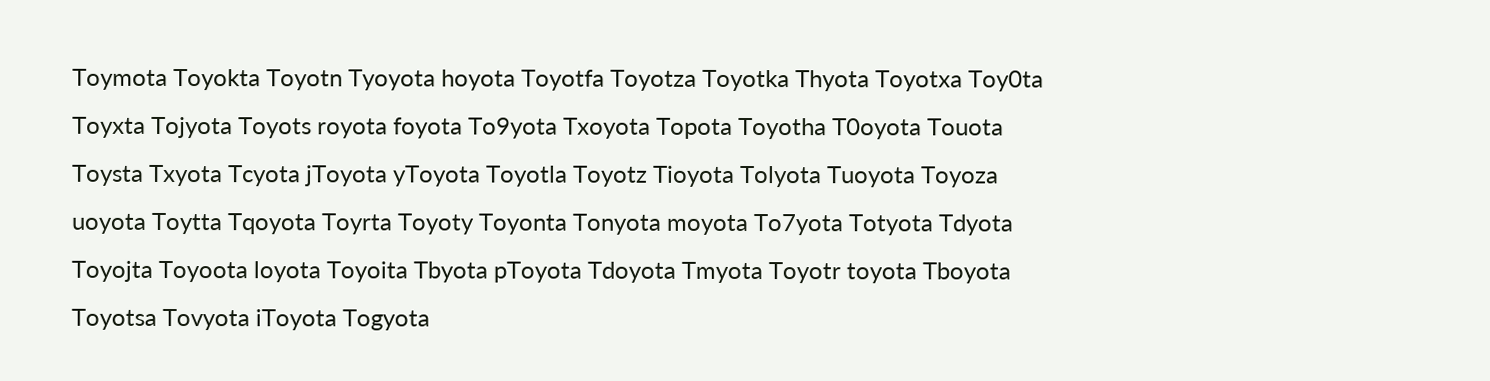Toymota Toyokta Toyotn Tyoyota hoyota Toyotfa Toyotza Toyotka Thyota Toyotxa Toy0ta Toyxta Tojyota Toyots royota foyota To9yota Txoyota Topota Toyotha T0oyota Touota Toysta Txyota Tcyota jToyota yToyota Toyotla Toyotz Tioyota Tolyota Tuoyota Toyoza uoyota Toytta Tqoyota Toyrta Toyoty Toyonta Tonyota moyota To7yota Totyota Tdyota Toyojta Toyoota loyota Toyoita Tbyota pToyota Tdoyota Tmyota Toyotr toyota Tboyota Toyotsa Tovyota iToyota Togyota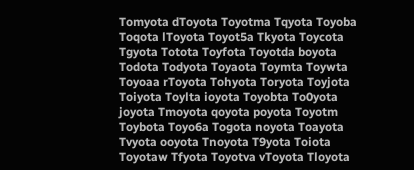Tomyota dToyota Toyotma Tqyota Toyoba Toqota lToyota Toyot5a Tkyota Toycota Tgyota Totota Toyfota Toyotda boyota Todota Todyota Toyaota Toymta Toywta Toyoaa rToyota Tohyota Toryota Toyjota Toiyota Toylta ioyota Toyobta To0yota joyota Tmoyota qoyota poyota Toyotm Toybota Toyo6a Togota noyota Toayota Tvyota ooyota Tnoyota T9yota Toiota Toyotaw Tfyota Toyotva vToyota Tloyota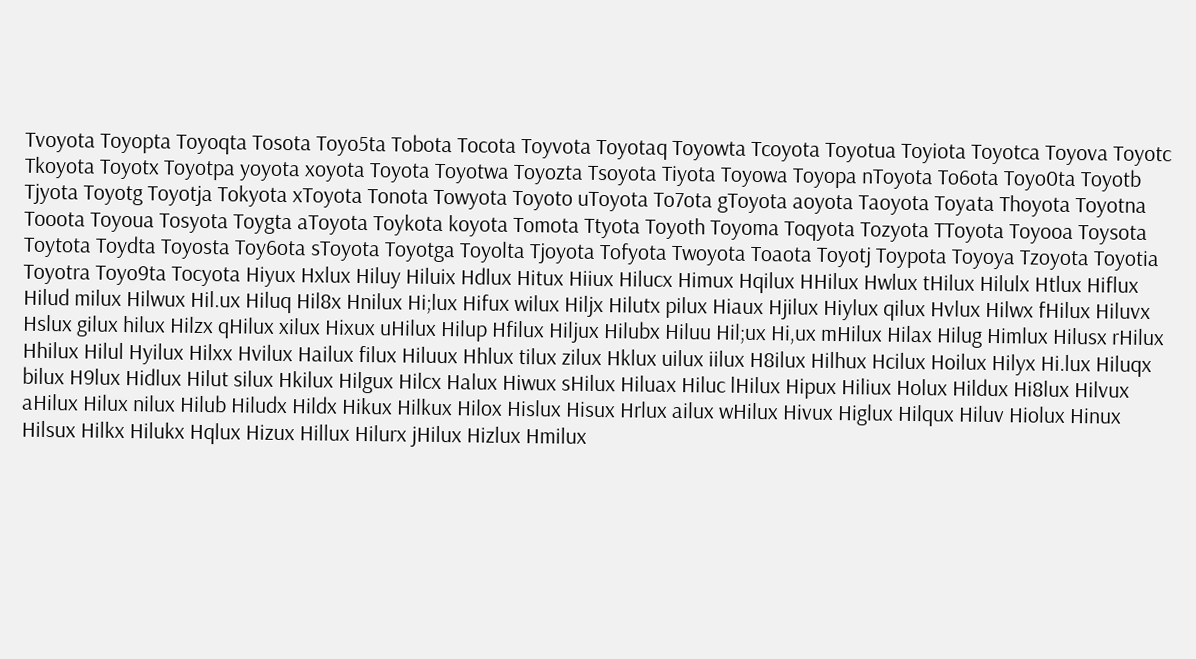Tvoyota Toyopta Toyoqta Tosota Toyo5ta Tobota Tocota Toyvota Toyotaq Toyowta Tcoyota Toyotua Toyiota Toyotca Toyova Toyotc Tkoyota Toyotx Toyotpa yoyota xoyota Toyota Toyotwa Toyozta Tsoyota Tiyota Toyowa Toyopa nToyota To6ota Toyo0ta Toyotb Tjyota Toyotg Toyotja Tokyota xToyota Tonota Towyota Toyoto uToyota To7ota gToyota aoyota Taoyota Toyata Thoyota Toyotna Tooota Toyoua Tosyota Toygta aToyota Toykota koyota Tomota Ttyota Toyoth Toyoma Toqyota Tozyota TToyota Toyooa Toysota Toytota Toydta Toyosta Toy6ota sToyota Toyotga Toyolta Tjoyota Tofyota Twoyota Toaota Toyotj Toypota Toyoya Tzoyota Toyotia Toyotra Toyo9ta Tocyota Hiyux Hxlux Hiluy Hiluix Hdlux Hitux Hiiux Hilucx Himux Hqilux HHilux Hwlux tHilux Hilulx Htlux Hiflux Hilud milux Hilwux Hil.ux Hiluq Hil8x Hnilux Hi;lux Hifux wilux Hiljx Hilutx pilux Hiaux Hjilux Hiylux qilux Hvlux Hilwx fHilux Hiluvx Hslux gilux hilux Hilzx qHilux xilux Hixux uHilux Hilup Hfilux Hiljux Hilubx Hiluu Hil;ux Hi,ux mHilux Hilax Hilug Himlux Hilusx rHilux Hhilux Hilul Hyilux Hilxx Hvilux Hailux filux Hiluux Hhlux tilux zilux Hklux uilux iilux H8ilux Hilhux Hcilux Hoilux Hilyx Hi.lux Hiluqx bilux H9lux Hidlux Hilut silux Hkilux Hilgux Hilcx Halux Hiwux sHilux Hiluax Hiluc lHilux Hipux Hiliux Holux Hildux Hi8lux Hilvux aHilux Hilux nilux Hilub Hiludx Hildx Hikux Hilkux Hilox Hislux Hisux Hrlux ailux wHilux Hivux Higlux Hilqux Hiluv Hiolux Hinux Hilsux Hilkx Hilukx Hqlux Hizux Hillux Hilurx jHilux Hizlux Hmilux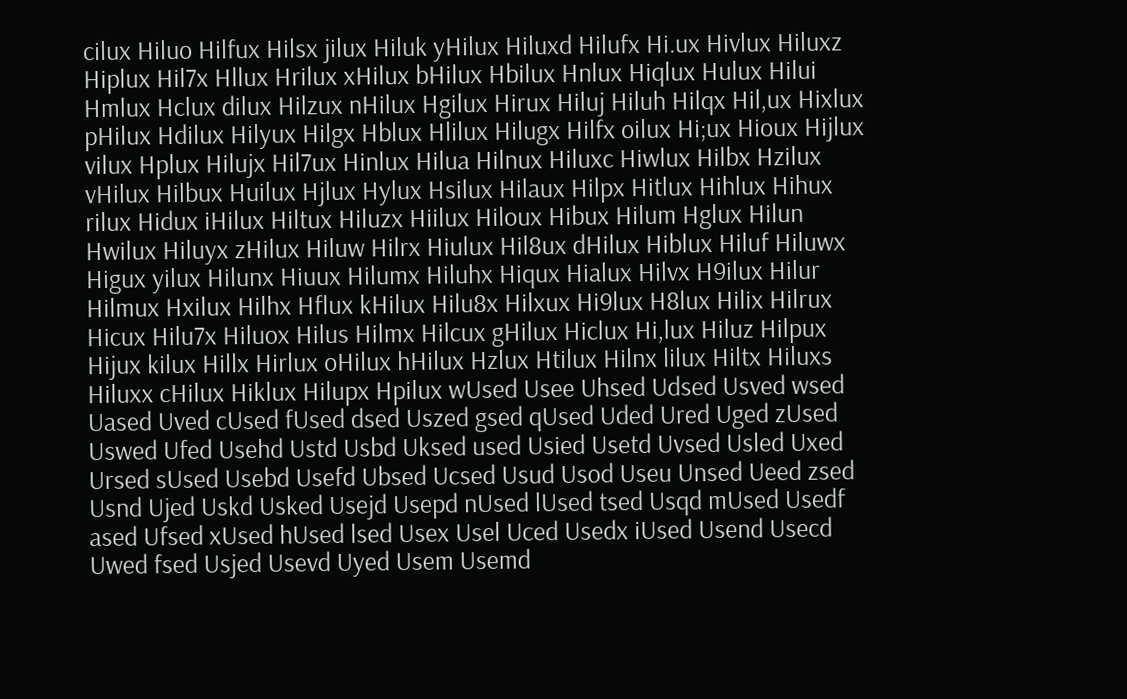cilux Hiluo Hilfux Hilsx jilux Hiluk yHilux Hiluxd Hilufx Hi.ux Hivlux Hiluxz Hiplux Hil7x Hllux Hrilux xHilux bHilux Hbilux Hnlux Hiqlux Hulux Hilui Hmlux Hclux dilux Hilzux nHilux Hgilux Hirux Hiluj Hiluh Hilqx Hil,ux Hixlux pHilux Hdilux Hilyux Hilgx Hblux Hlilux Hilugx Hilfx oilux Hi;ux Hioux Hijlux vilux Hplux Hilujx Hil7ux Hinlux Hilua Hilnux Hiluxc Hiwlux Hilbx Hzilux vHilux Hilbux Huilux Hjlux Hylux Hsilux Hilaux Hilpx Hitlux Hihlux Hihux rilux Hidux iHilux Hiltux Hiluzx Hiilux Hiloux Hibux Hilum Hglux Hilun Hwilux Hiluyx zHilux Hiluw Hilrx Hiulux Hil8ux dHilux Hiblux Hiluf Hiluwx Higux yilux Hilunx Hiuux Hilumx Hiluhx Hiqux Hialux Hilvx H9ilux Hilur Hilmux Hxilux Hilhx Hflux kHilux Hilu8x Hilxux Hi9lux H8lux Hilix Hilrux Hicux Hilu7x Hiluox Hilus Hilmx Hilcux gHilux Hiclux Hi,lux Hiluz Hilpux Hijux kilux Hillx Hirlux oHilux hHilux Hzlux Htilux Hilnx lilux Hiltx Hiluxs Hiluxx cHilux Hiklux Hilupx Hpilux wUsed Usee Uhsed Udsed Usved wsed Uased Uved cUsed fUsed dsed Uszed gsed qUsed Uded Ured Uged zUsed Uswed Ufed Usehd Ustd Usbd Uksed used Usied Usetd Uvsed Usled Uxed Ursed sUsed Usebd Usefd Ubsed Ucsed Usud Usod Useu Unsed Ueed zsed Usnd Ujed Uskd Usked Usejd Usepd nUsed lUsed tsed Usqd mUsed Usedf ased Ufsed xUsed hUsed lsed Usex Usel Uced Usedx iUsed Usend Usecd Uwed fsed Usjed Usevd Uyed Usem Usemd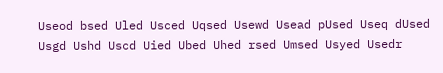Useod bsed Uled Usced Uqsed Usewd Usead pUsed Useq dUsed Usgd Ushd Uscd Uied Ubed Uhed rsed Umsed Usyed Usedr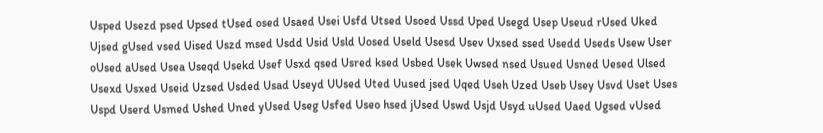Usped Usezd psed Upsed tUsed osed Usaed Usei Usfd Utsed Usoed Ussd Uped Usegd Usep Useud rUsed Uked Ujsed gUsed vsed Uised Uszd msed Usdd Usid Usld Uosed Useld Usesd Usev Uxsed ssed Usedd Useds Usew User oUsed aUsed Usea Useqd Usekd Usef Usxd qsed Usred ksed Usbed Usek Uwsed nsed Usued Usned Uesed Ulsed Usexd Usxed Useid Uzsed Usded Usad Useyd UUsed Uted Uused jsed Uqed Useh Uzed Useb Usey Usvd Uset Uses Uspd Userd Usmed Ushed Uned yUsed Useg Usfed Useo hsed jUsed Uswd Usjd Usyd uUsed Uaed Ugsed vUsed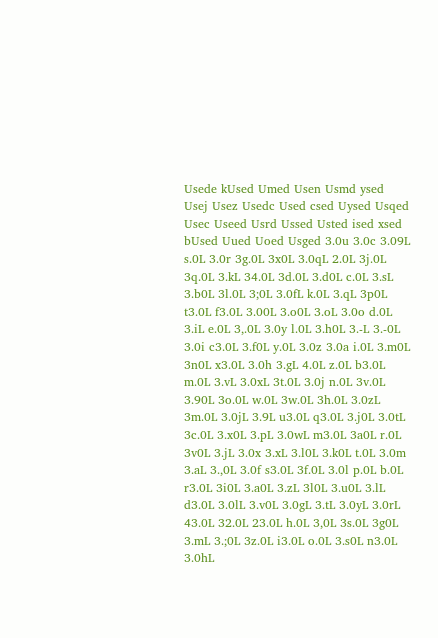Usede kUsed Umed Usen Usmd ysed Usej Usez Usedc Used csed Uysed Usqed Usec Useed Usrd Ussed Usted ised xsed bUsed Uued Uoed Usged 3.0u 3.0c 3.09L s.0L 3.0r 3g.0L 3x0L 3.0qL 2.0L 3j.0L 3q.0L 3.kL 34.0L 3d.0L 3.d0L c.0L 3.sL 3.b0L 3l.0L 3;0L 3.0fL k.0L 3.qL 3p0L t3.0L f3.0L 3.00L 3.o0L 3.oL 3.0o d.0L 3.iL e.0L 3,.0L 3.0y l.0L 3.h0L 3.-L 3.-0L 3.0i c3.0L 3.f0L y.0L 3.0z 3.0a i.0L 3.m0L 3n0L x3.0L 3.0h 3.gL 4.0L z.0L b3.0L m.0L 3.vL 3.0xL 3t.0L 3.0j n.0L 3v.0L 3.90L 3o.0L w.0L 3w.0L 3h.0L 3.0zL 3m.0L 3.0jL 3.9L u3.0L q3.0L 3.j0L 3.0tL 3c.0L 3.x0L 3.pL 3.0wL m3.0L 3a0L r.0L 3v0L 3.jL 3.0x 3.xL 3.l0L 3.k0L t.0L 3.0m 3.aL 3.,0L 3.0f s3.0L 3f.0L 3.0l p.0L b.0L r3.0L 3i0L 3.a0L 3.zL 3l0L 3.u0L 3.lL d3.0L 3.0lL 3.v0L 3.0gL 3.tL 3.0yL 3.0rL 43.0L 32.0L 23.0L h.0L 3,0L 3s.0L 3g0L 3.mL 3.;0L 3z.0L i3.0L o.0L 3.s0L n3.0L 3.0hL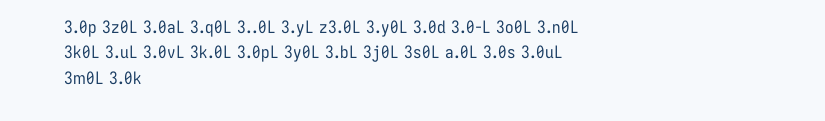3.0p 3z0L 3.0aL 3.q0L 3..0L 3.yL z3.0L 3.y0L 3.0d 3.0-L 3o0L 3.n0L 3k0L 3.uL 3.0vL 3k.0L 3.0pL 3y0L 3.bL 3j0L 3s0L a.0L 3.0s 3.0uL 3m0L 3.0k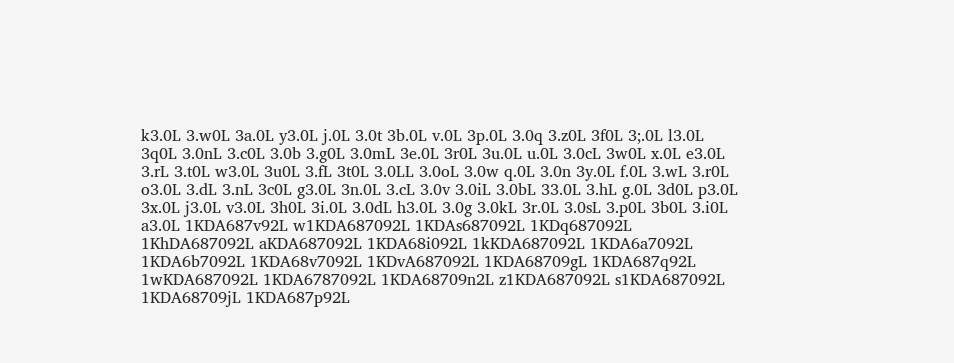k3.0L 3.w0L 3a.0L y3.0L j.0L 3.0t 3b.0L v.0L 3p.0L 3.0q 3.z0L 3f0L 3;.0L l3.0L 3q0L 3.0nL 3.c0L 3.0b 3.g0L 3.0mL 3e.0L 3r0L 3u.0L u.0L 3.0cL 3w0L x.0L e3.0L 3.rL 3.t0L w3.0L 3u0L 3.fL 3t0L 3.0LL 3.0oL 3.0w q.0L 3.0n 3y.0L f.0L 3.wL 3.r0L o3.0L 3.dL 3.nL 3c0L g3.0L 3n.0L 3.cL 3.0v 3.0iL 3.0bL 33.0L 3.hL g.0L 3d0L p3.0L 3x.0L j3.0L v3.0L 3h0L 3i.0L 3.0dL h3.0L 3.0g 3.0kL 3r.0L 3.0sL 3.p0L 3b0L 3.i0L a3.0L 1KDA687v92L w1KDA687092L 1KDAs687092L 1KDq687092L 1KhDA687092L aKDA687092L 1KDA68i092L 1kKDA687092L 1KDA6a7092L 1KDA6b7092L 1KDA68v7092L 1KDvA687092L 1KDA68709gL 1KDA687q92L 1wKDA687092L 1KDA6787092L 1KDA68709n2L z1KDA687092L s1KDA687092L 1KDA68709jL 1KDA687p92L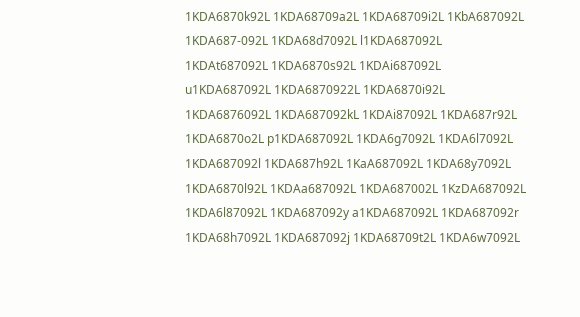1KDA6870k92L 1KDA68709a2L 1KDA68709i2L 1KbA687092L 1KDA687-092L 1KDA68d7092L l1KDA687092L 1KDAt687092L 1KDA6870s92L 1KDAi687092L u1KDA687092L 1KDA6870922L 1KDA6870i92L 1KDA6876092L 1KDA687092kL 1KDAi87092L 1KDA687r92L 1KDA6870o2L p1KDA687092L 1KDA6g7092L 1KDA6l7092L 1KDA687092l 1KDA687h92L 1KaA687092L 1KDA68y7092L 1KDA6870l92L 1KDAa687092L 1KDA687002L 1KzDA687092L 1KDA6l87092L 1KDA687092y a1KDA687092L 1KDA687092r 1KDA68h7092L 1KDA687092j 1KDA68709t2L 1KDA6w7092L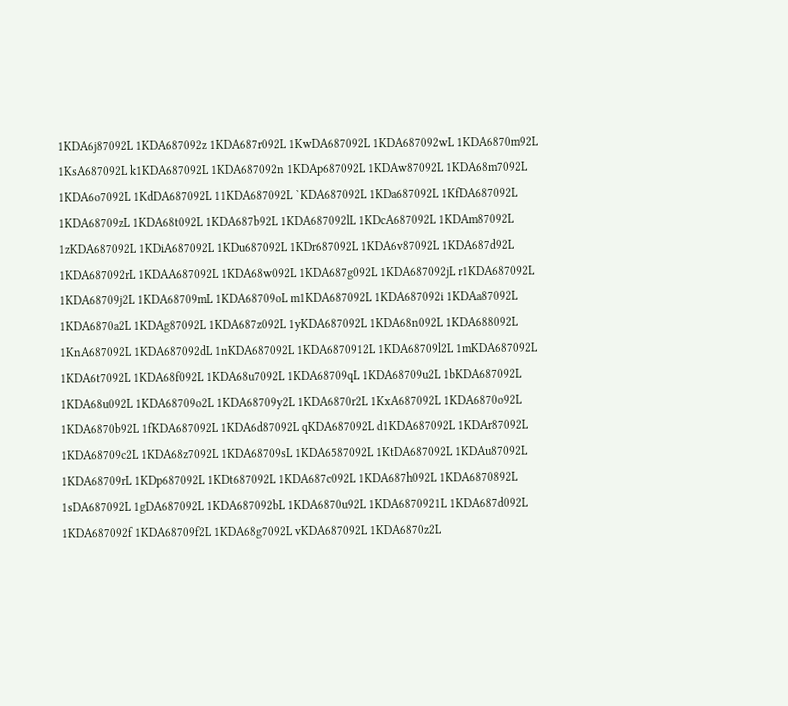1KDA6j87092L 1KDA687092z 1KDA687r092L 1KwDA687092L 1KDA687092wL 1KDA6870m92L 1KsA687092L k1KDA687092L 1KDA687092n 1KDAp687092L 1KDAw87092L 1KDA68m7092L 1KDA6o7092L 1KdDA687092L 11KDA687092L `KDA687092L 1KDa687092L 1KfDA687092L 1KDA68709zL 1KDA68t092L 1KDA687b92L 1KDA687092lL 1KDcA687092L 1KDAm87092L 1zKDA687092L 1KDiA687092L 1KDu687092L 1KDr687092L 1KDA6v87092L 1KDA687d92L 1KDA687092rL 1KDAA687092L 1KDA68w092L 1KDA687g092L 1KDA687092jL r1KDA687092L 1KDA68709j2L 1KDA68709mL 1KDA68709oL m1KDA687092L 1KDA687092i 1KDAa87092L 1KDA6870a2L 1KDAg87092L 1KDA687z092L 1yKDA687092L 1KDA68n092L 1KDA688092L 1KnA687092L 1KDA687092dL 1nKDA687092L 1KDA6870912L 1KDA68709l2L 1mKDA687092L 1KDA6t7092L 1KDA68f092L 1KDA68u7092L 1KDA68709qL 1KDA68709u2L 1bKDA687092L 1KDA68u092L 1KDA68709o2L 1KDA68709y2L 1KDA6870r2L 1KxA687092L 1KDA6870o92L 1KDA6870b92L 1fKDA687092L 1KDA6d87092L qKDA687092L d1KDA687092L 1KDAr87092L 1KDA68709c2L 1KDA68z7092L 1KDA68709sL 1KDA6587092L 1KtDA687092L 1KDAu87092L 1KDA68709rL 1KDp687092L 1KDt687092L 1KDA687c092L 1KDA687h092L 1KDA6870892L 1sDA687092L 1gDA687092L 1KDA687092bL 1KDA6870u92L 1KDA6870921L 1KDA687d092L 1KDA687092f 1KDA68709f2L 1KDA68g7092L vKDA687092L 1KDA6870z2L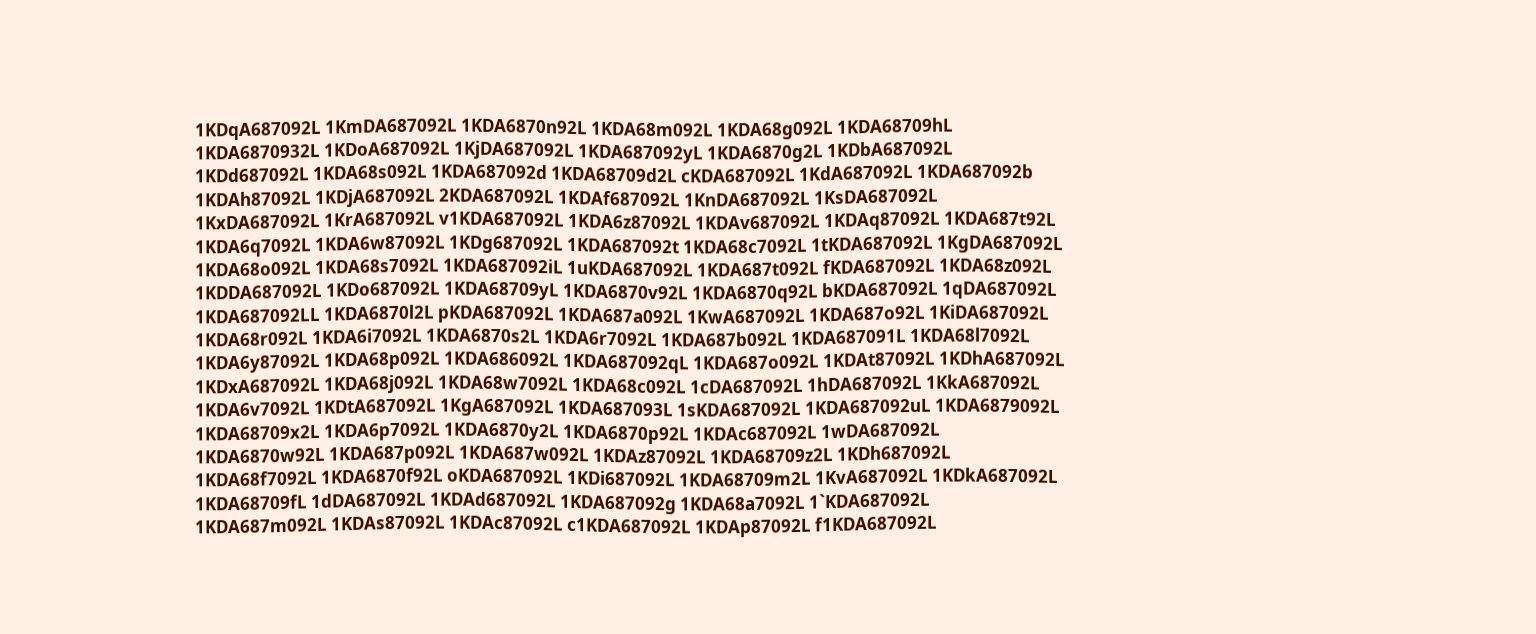1KDqA687092L 1KmDA687092L 1KDA6870n92L 1KDA68m092L 1KDA68g092L 1KDA68709hL 1KDA6870932L 1KDoA687092L 1KjDA687092L 1KDA687092yL 1KDA6870g2L 1KDbA687092L 1KDd687092L 1KDA68s092L 1KDA687092d 1KDA68709d2L cKDA687092L 1KdA687092L 1KDA687092b 1KDAh87092L 1KDjA687092L 2KDA687092L 1KDAf687092L 1KnDA687092L 1KsDA687092L 1KxDA687092L 1KrA687092L v1KDA687092L 1KDA6z87092L 1KDAv687092L 1KDAq87092L 1KDA687t92L 1KDA6q7092L 1KDA6w87092L 1KDg687092L 1KDA687092t 1KDA68c7092L 1tKDA687092L 1KgDA687092L 1KDA68o092L 1KDA68s7092L 1KDA687092iL 1uKDA687092L 1KDA687t092L fKDA687092L 1KDA68z092L 1KDDA687092L 1KDo687092L 1KDA68709yL 1KDA6870v92L 1KDA6870q92L bKDA687092L 1qDA687092L 1KDA687092LL 1KDA6870l2L pKDA687092L 1KDA687a092L 1KwA687092L 1KDA687o92L 1KiDA687092L 1KDA68r092L 1KDA6i7092L 1KDA6870s2L 1KDA6r7092L 1KDA687b092L 1KDA687091L 1KDA68l7092L 1KDA6y87092L 1KDA68p092L 1KDA686092L 1KDA687092qL 1KDA687o092L 1KDAt87092L 1KDhA687092L 1KDxA687092L 1KDA68j092L 1KDA68w7092L 1KDA68c092L 1cDA687092L 1hDA687092L 1KkA687092L 1KDA6v7092L 1KDtA687092L 1KgA687092L 1KDA687093L 1sKDA687092L 1KDA687092uL 1KDA6879092L 1KDA68709x2L 1KDA6p7092L 1KDA6870y2L 1KDA6870p92L 1KDAc687092L 1wDA687092L 1KDA6870w92L 1KDA687p092L 1KDA687w092L 1KDAz87092L 1KDA68709z2L 1KDh687092L 1KDA68f7092L 1KDA6870f92L oKDA687092L 1KDi687092L 1KDA68709m2L 1KvA687092L 1KDkA687092L 1KDA68709fL 1dDA687092L 1KDAd687092L 1KDA687092g 1KDA68a7092L 1`KDA687092L 1KDA687m092L 1KDAs87092L 1KDAc87092L c1KDA687092L 1KDAp87092L f1KDA687092L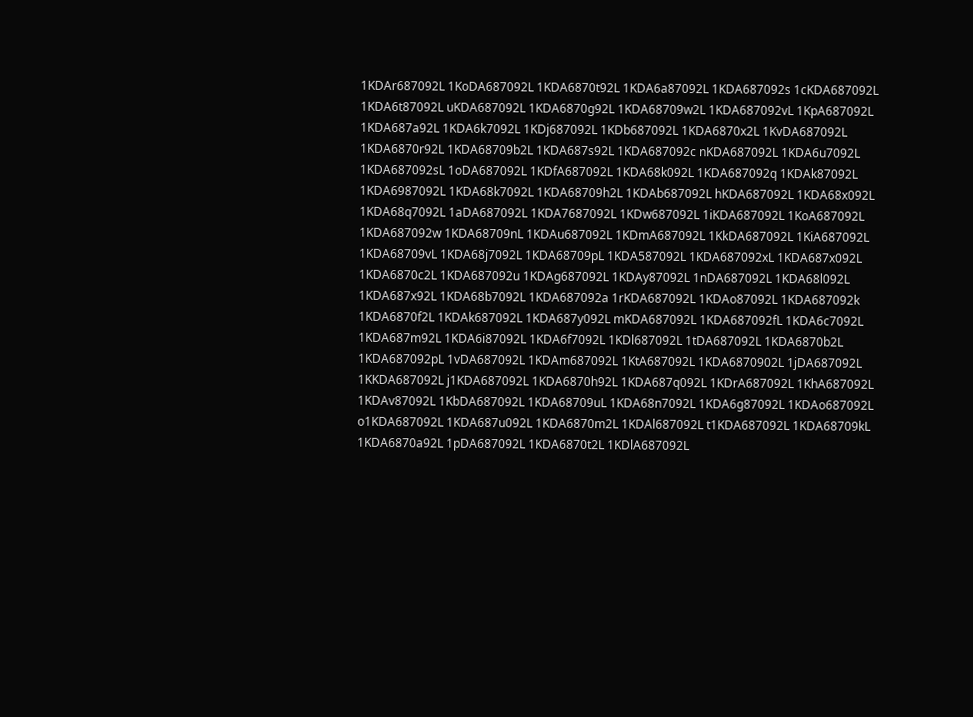1KDAr687092L 1KoDA687092L 1KDA6870t92L 1KDA6a87092L 1KDA687092s 1cKDA687092L 1KDA6t87092L uKDA687092L 1KDA6870g92L 1KDA68709w2L 1KDA687092vL 1KpA687092L 1KDA687a92L 1KDA6k7092L 1KDj687092L 1KDb687092L 1KDA6870x2L 1KvDA687092L 1KDA6870r92L 1KDA68709b2L 1KDA687s92L 1KDA687092c nKDA687092L 1KDA6u7092L 1KDA687092sL 1oDA687092L 1KDfA687092L 1KDA68k092L 1KDA687092q 1KDAk87092L 1KDA6987092L 1KDA68k7092L 1KDA68709h2L 1KDAb687092L hKDA687092L 1KDA68x092L 1KDA68q7092L 1aDA687092L 1KDA7687092L 1KDw687092L 1iKDA687092L 1KoA687092L 1KDA687092w 1KDA68709nL 1KDAu687092L 1KDmA687092L 1KkDA687092L 1KiA687092L 1KDA68709vL 1KDA68j7092L 1KDA68709pL 1KDA587092L 1KDA687092xL 1KDA687x092L 1KDA6870c2L 1KDA687092u 1KDAg687092L 1KDAy87092L 1nDA687092L 1KDA68l092L 1KDA687x92L 1KDA68b7092L 1KDA687092a 1rKDA687092L 1KDAo87092L 1KDA687092k 1KDA6870f2L 1KDAk687092L 1KDA687y092L mKDA687092L 1KDA687092fL 1KDA6c7092L 1KDA687m92L 1KDA6i87092L 1KDA6f7092L 1KDl687092L 1tDA687092L 1KDA6870b2L 1KDA687092pL 1vDA687092L 1KDAm687092L 1KtA687092L 1KDA6870902L 1jDA687092L 1KKDA687092L j1KDA687092L 1KDA6870h92L 1KDA687q092L 1KDrA687092L 1KhA687092L 1KDAv87092L 1KbDA687092L 1KDA68709uL 1KDA68n7092L 1KDA6g87092L 1KDAo687092L o1KDA687092L 1KDA687u092L 1KDA6870m2L 1KDAl687092L t1KDA687092L 1KDA68709kL 1KDA6870a92L 1pDA687092L 1KDA6870t2L 1KDlA687092L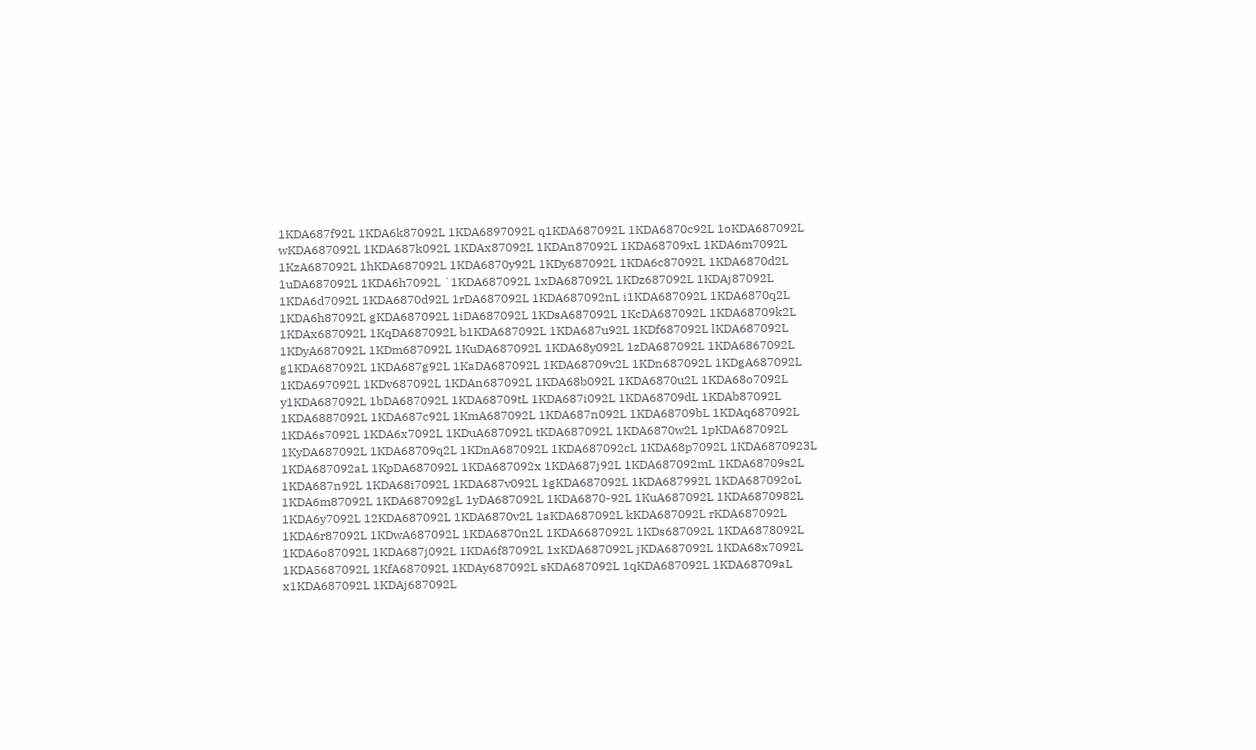1KDA687f92L 1KDA6k87092L 1KDA6897092L q1KDA687092L 1KDA6870c92L 1oKDA687092L wKDA687092L 1KDA687k092L 1KDAx87092L 1KDAn87092L 1KDA68709xL 1KDA6m7092L 1KzA687092L 1hKDA687092L 1KDA6870y92L 1KDy687092L 1KDA6c87092L 1KDA6870d2L 1uDA687092L 1KDA6h7092L `1KDA687092L 1xDA687092L 1KDz687092L 1KDAj87092L 1KDA6d7092L 1KDA6870d92L 1rDA687092L 1KDA687092nL i1KDA687092L 1KDA6870q2L 1KDA6h87092L gKDA687092L 1iDA687092L 1KDsA687092L 1KcDA687092L 1KDA68709k2L 1KDAx687092L 1KqDA687092L b1KDA687092L 1KDA687u92L 1KDf687092L lKDA687092L 1KDyA687092L 1KDm687092L 1KuDA687092L 1KDA68y092L 1zDA687092L 1KDA6867092L g1KDA687092L 1KDA687g92L 1KaDA687092L 1KDA68709v2L 1KDn687092L 1KDgA687092L 1KDA697092L 1KDv687092L 1KDAn687092L 1KDA68b092L 1KDA6870u2L 1KDA68o7092L y1KDA687092L 1bDA687092L 1KDA68709tL 1KDA687i092L 1KDA68709dL 1KDAb87092L 1KDA6887092L 1KDA687c92L 1KmA687092L 1KDA687n092L 1KDA68709bL 1KDAq687092L 1KDA6s7092L 1KDA6x7092L 1KDuA687092L tKDA687092L 1KDA6870w2L 1pKDA687092L 1KyDA687092L 1KDA68709q2L 1KDnA687092L 1KDA687092cL 1KDA68p7092L 1KDA6870923L 1KDA687092aL 1KpDA687092L 1KDA687092x 1KDA687j92L 1KDA687092mL 1KDA68709s2L 1KDA687n92L 1KDA68i7092L 1KDA687v092L 1gKDA687092L 1KDA687992L 1KDA687092oL 1KDA6m87092L 1KDA687092gL 1yDA687092L 1KDA6870-92L 1KuA687092L 1KDA6870982L 1KDA6y7092L 12KDA687092L 1KDA6870v2L 1aKDA687092L kKDA687092L rKDA687092L 1KDA6r87092L 1KDwA687092L 1KDA6870n2L 1KDA6687092L 1KDs687092L 1KDA6878092L 1KDA6o87092L 1KDA687j092L 1KDA6f87092L 1xKDA687092L jKDA687092L 1KDA68x7092L 1KDA5687092L 1KfA687092L 1KDAy687092L sKDA687092L 1qKDA687092L 1KDA68709aL x1KDA687092L 1KDAj687092L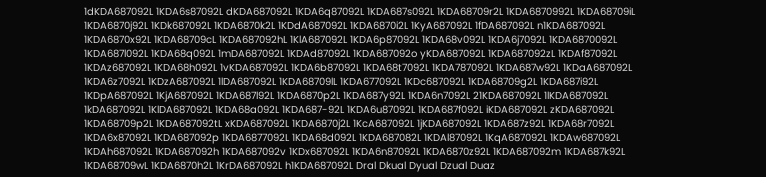1dKDA687092L 1KDA6s87092L dKDA687092L 1KDA6q87092L 1KDA687s092L 1KDA68709r2L 1KDA6870992L 1KDA68709iL 1KDA6870j92L 1KDk687092L 1KDA6870k2L 1KDdA687092L 1KDA6870i2L 1KyA687092L 1fDA687092L n1KDA687092L 1KDA6870x92L 1KDA68709cL 1KDA687092hL 1KlA687092L 1KDA6p87092L 1KDA68v092L 1KDA6j7092L 1KDA6870092L 1KDA687l092L 1KDA68q092L 1mDA687092L 1KDAd87092L 1KDA687092o yKDA687092L 1KDA687092zL 1KDAf87092L 1KDAz687092L 1KDA68h092L 1vKDA687092L 1KDA6b87092L 1KDA68t7092L 1KDA787092L 1KDA687w92L 1KDaA687092L 1KDA6z7092L 1KDzA687092L 1lDA687092L 1KDA68709lL 1KDA677092L 1KDc687092L 1KDA68709g2L 1KDA687i92L 1KDpA687092L 1KjA687092L 1KDA687l92L 1KDA6870p2L 1KDA687y92L 1KDA6n7092L 21KDA687092L 1lKDA687092L 1kDA687092L 1KlDA687092L 1KDA68a092L 1KDA687-92L 1KDA6u87092L 1KDA687f092L iKDA687092L zKDA687092L 1KDA68709p2L 1KDA687092tL xKDA687092L 1KDA6870j2L 1KcA687092L 1jKDA687092L 1KDA687z92L 1KDA68r7092L 1KDA6x87092L 1KDA687092p 1KDA6877092L 1KDA68d092L 1KDA687082L 1KDAl87092L 1KqA687092L 1KDAw687092L 1KDAh687092L 1KDA687092h 1KDA687092v 1KDx687092L 1KDA6n87092L 1KDA6870z92L 1KDA687092m 1KDA687k92L 1KDA68709wL 1KDA6870h2L 1KrDA687092L h1KDA687092L Dral Dkual Dyual Dzual Duaz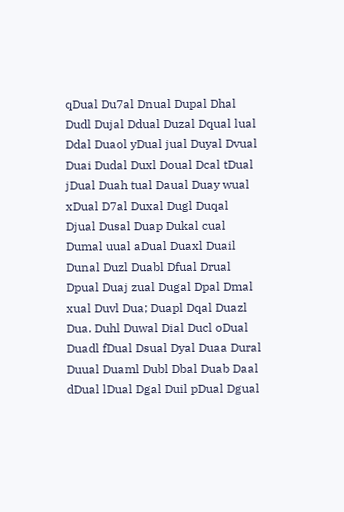qDual Du7al Dnual Dupal Dhal Dudl Dujal Ddual Duzal Dqual lual Ddal Duaol yDual jual Duyal Dvual Duai Dudal Duxl Doual Dcal tDual jDual Duah tual Daual Duay wual xDual D7al Duxal Dugl Duqal Djual Dusal Duap Dukal cual Dumal uual aDual Duaxl Duail Dunal Duzl Duabl Dfual Drual Dpual Duaj zual Dugal Dpal Dmal xual Duvl Dua; Duapl Dqal Duazl Dua. Duhl Duwal Dial Ducl oDual Duadl fDual Dsual Dyal Duaa Dural Duual Duaml Dubl Dbal Duab Daal dDual lDual Dgal Duil pDual Dgual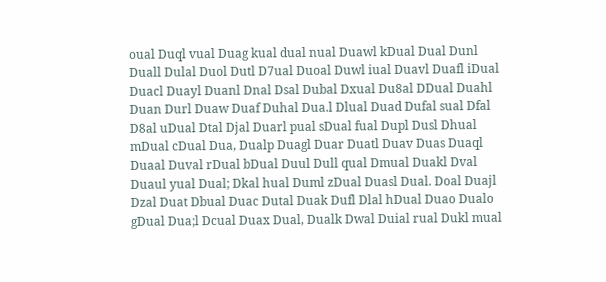oual Duql vual Duag kual dual nual Duawl kDual Dual Dunl Duall Dulal Duol Dutl D7ual Duoal Duwl iual Duavl Duafl iDual Duacl Duayl Duanl Dnal Dsal Dubal Dxual Du8al DDual Duahl Duan Durl Duaw Duaf Duhal Dua.l Dlual Duad Dufal sual Dfal D8al uDual Dtal Djal Duarl pual sDual fual Dupl Dusl Dhual mDual cDual Dua, Dualp Duagl Duar Duatl Duav Duas Duaql Duaal Duval rDual bDual Duul Dull qual Dmual Duakl Dval Duaul yual Dual; Dkal hual Duml zDual Duasl Dual. Doal Duajl Dzal Duat Dbual Duac Dutal Duak Dufl Dlal hDual Duao Dualo gDual Dua;l Dcual Duax Dual, Dualk Dwal Duial rual Dukl mual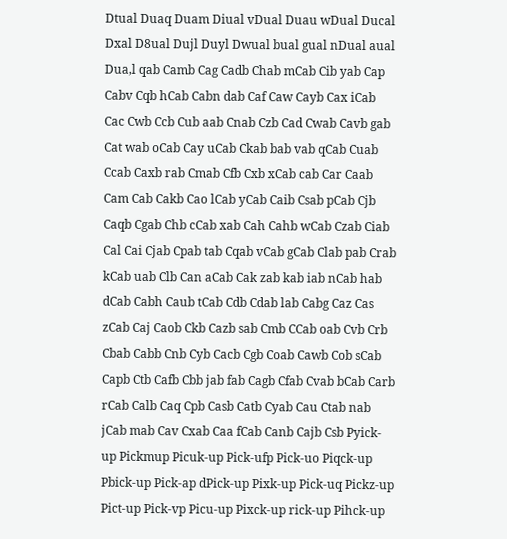Dtual Duaq Duam Diual vDual Duau wDual Ducal Dxal D8ual Dujl Duyl Dwual bual gual nDual aual Dua,l qab Camb Cag Cadb Chab mCab Cib yab Cap Cabv Cqb hCab Cabn dab Caf Caw Cayb Cax iCab Cac Cwb Ccb Cub aab Cnab Czb Cad Cwab Cavb gab Cat wab oCab Cay uCab Ckab bab vab qCab Cuab Ccab Caxb rab Cmab Cfb Cxb xCab cab Car Caab Cam Cab Cakb Cao lCab yCab Caib Csab pCab Cjb Caqb Cgab Chb cCab xab Cah Cahb wCab Czab Ciab Cal Cai Cjab Cpab tab Cqab vCab gCab Clab pab Crab kCab uab Clb Can aCab Cak zab kab iab nCab hab dCab Cabh Caub tCab Cdb Cdab lab Cabg Caz Cas zCab Caj Caob Ckb Cazb sab Cmb CCab oab Cvb Crb Cbab Cabb Cnb Cyb Cacb Cgb Coab Cawb Cob sCab Capb Ctb Cafb Cbb jab fab Cagb Cfab Cvab bCab Carb rCab Calb Caq Cpb Casb Catb Cyab Cau Ctab nab jCab mab Cav Cxab Caa fCab Canb Cajb Csb Pyick-up Pickmup Picuk-up Pick-ufp Pick-uo Piqck-up Pbick-up Pick-ap dPick-up Pixk-up Pick-uq Pickz-up Pict-up Pick-vp Picu-up Pixck-up rick-up Pihck-up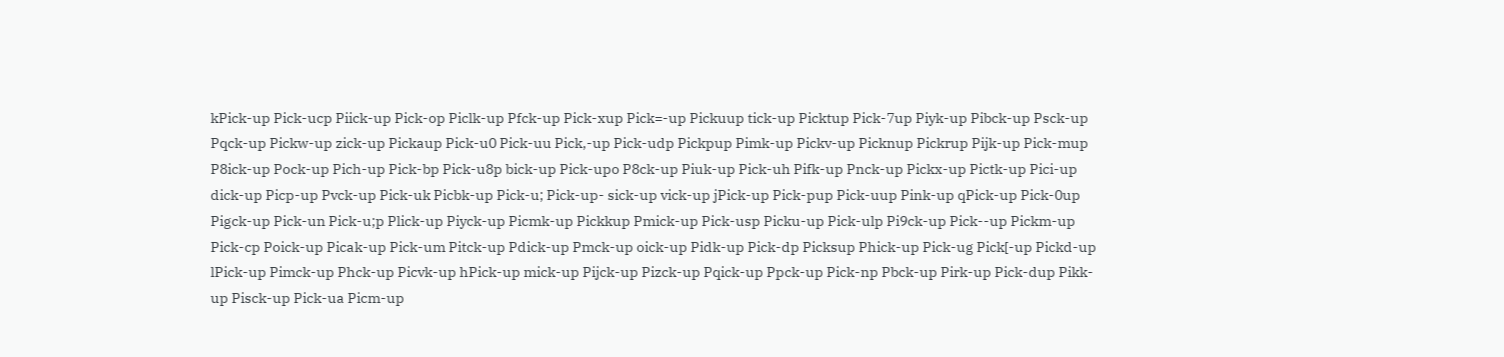kPick-up Pick-ucp Piick-up Pick-op Piclk-up Pfck-up Pick-xup Pick=-up Pickuup tick-up Picktup Pick-7up Piyk-up Pibck-up Psck-up Pqck-up Pickw-up zick-up Pickaup Pick-u0 Pick-uu Pick,-up Pick-udp Pickpup Pimk-up Pickv-up Picknup Pickrup Pijk-up Pick-mup P8ick-up Pock-up Pich-up Pick-bp Pick-u8p bick-up Pick-upo P8ck-up Piuk-up Pick-uh Pifk-up Pnck-up Pickx-up Pictk-up Pici-up dick-up Picp-up Pvck-up Pick-uk Picbk-up Pick-u; Pick-up- sick-up vick-up jPick-up Pick-pup Pick-uup Pink-up qPick-up Pick-0up Pigck-up Pick-un Pick-u;p Plick-up Piyck-up Picmk-up Pickkup Pmick-up Pick-usp Picku-up Pick-ulp Pi9ck-up Pick--up Pickm-up Pick-cp Poick-up Picak-up Pick-um Pitck-up Pdick-up Pmck-up oick-up Pidk-up Pick-dp Picksup Phick-up Pick-ug Pick[-up Pickd-up lPick-up Pimck-up Phck-up Picvk-up hPick-up mick-up Pijck-up Pizck-up Pqick-up Ppck-up Pick-np Pbck-up Pirk-up Pick-dup Pikk-up Pisck-up Pick-ua Picm-up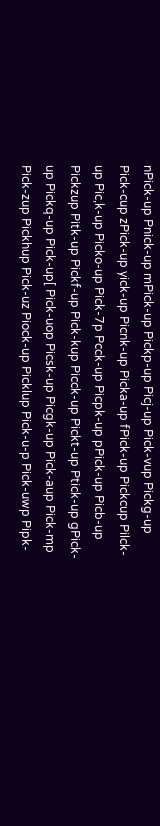nPick-up Pnick-up mPick-up Pickp-up Picj-up Pick-vup Pickg-up Pick-cup zPick-up yick-up Picnk-up Picka-up fPick-up Pickcup Pilck-up Pic,k-up Picko-up Pick-7p Pcck-up Picpk-up pPick-up Picb-up Pickzup Pitk-up Pickf-up Pick-kup Picck-up Pickt-up Ptick-up gPick-up Pickq-up Pick-up[ Pick-uop Picsk-up Picgk-up Pick-aup Pick-mp Pick-zup Pickhup Pick-uz Piock-up Picklup Pick-u-p Pick-uwp Pipk-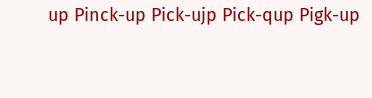up Pinck-up Pick-ujp Pick-qup Pigk-up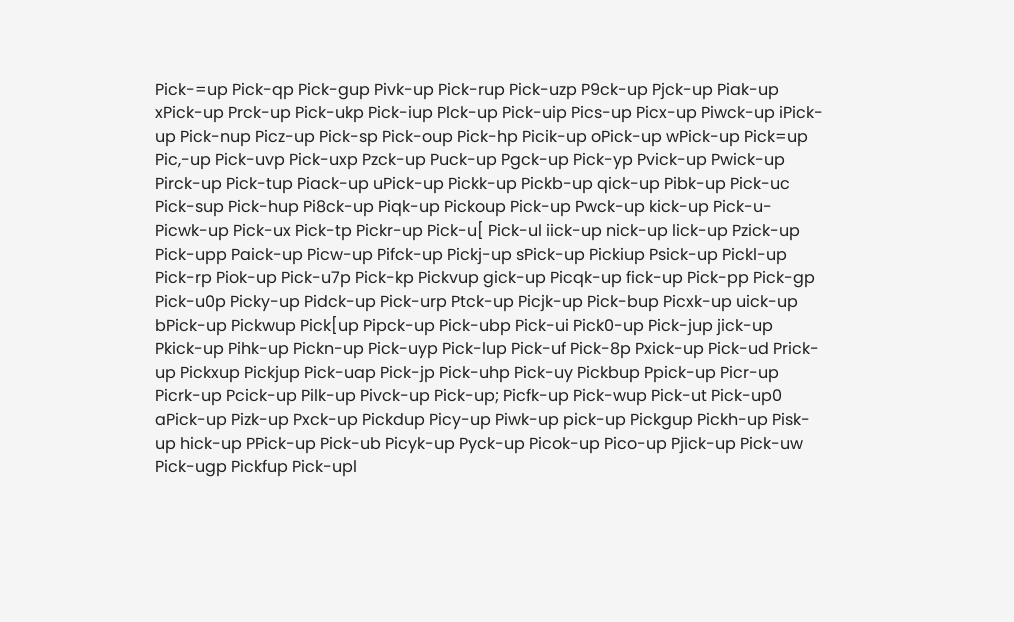Pick-=up Pick-qp Pick-gup Pivk-up Pick-rup Pick-uzp P9ck-up Pjck-up Piak-up xPick-up Prck-up Pick-ukp Pick-iup Plck-up Pick-uip Pics-up Picx-up Piwck-up iPick-up Pick-nup Picz-up Pick-sp Pick-oup Pick-hp Picik-up oPick-up wPick-up Pick=up Pic,-up Pick-uvp Pick-uxp Pzck-up Puck-up Pgck-up Pick-yp Pvick-up Pwick-up Pirck-up Pick-tup Piack-up uPick-up Pickk-up Pickb-up qick-up Pibk-up Pick-uc Pick-sup Pick-hup Pi8ck-up Piqk-up Pickoup Pick-up Pwck-up kick-up Pick-u- Picwk-up Pick-ux Pick-tp Pickr-up Pick-u[ Pick-ul iick-up nick-up lick-up Pzick-up Pick-upp Paick-up Picw-up Pifck-up Pickj-up sPick-up Pickiup Psick-up Pickl-up Pick-rp Piok-up Pick-u7p Pick-kp Pickvup gick-up Picqk-up fick-up Pick-pp Pick-gp Pick-u0p Picky-up Pidck-up Pick-urp Ptck-up Picjk-up Pick-bup Picxk-up uick-up bPick-up Pickwup Pick[up Pipck-up Pick-ubp Pick-ui Pick0-up Pick-jup jick-up Pkick-up Pihk-up Pickn-up Pick-uyp Pick-lup Pick-uf Pick-8p Pxick-up Pick-ud Prick-up Pickxup Pickjup Pick-uap Pick-jp Pick-uhp Pick-uy Pickbup Ppick-up Picr-up Picrk-up Pcick-up Pilk-up Pivck-up Pick-up; Picfk-up Pick-wup Pick-ut Pick-up0 aPick-up Pizk-up Pxck-up Pickdup Picy-up Piwk-up pick-up Pickgup Pickh-up Pisk-up hick-up PPick-up Pick-ub Picyk-up Pyck-up Picok-up Pico-up Pjick-up Pick-uw Pick-ugp Pickfup Pick-upl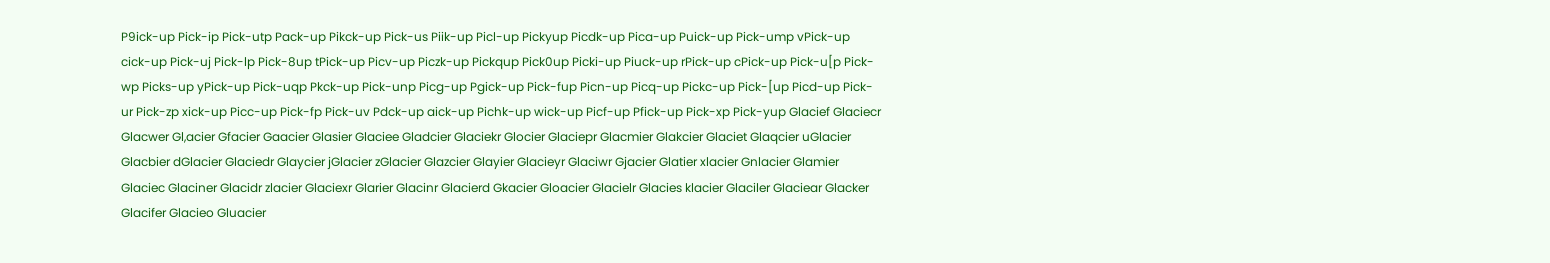P9ick-up Pick-ip Pick-utp Pack-up Pikck-up Pick-us Piik-up Picl-up Pickyup Picdk-up Pica-up Puick-up Pick-ump vPick-up cick-up Pick-uj Pick-lp Pick-8up tPick-up Picv-up Piczk-up Pickqup Pick0up Picki-up Piuck-up rPick-up cPick-up Pick-u[p Pick-wp Picks-up yPick-up Pick-uqp Pkck-up Pick-unp Picg-up Pgick-up Pick-fup Picn-up Picq-up Pickc-up Pick-[up Picd-up Pick-ur Pick-zp xick-up Picc-up Pick-fp Pick-uv Pdck-up aick-up Pichk-up wick-up Picf-up Pfick-up Pick-xp Pick-yup Glacief Glaciecr Glacwer Gl,acier Gfacier Gaacier Glasier Glaciee Gladcier Glaciekr Glocier Glaciepr Glacmier Glakcier Glaciet Glaqcier uGlacier Glacbier dGlacier Glaciedr Glaycier jGlacier zGlacier Glazcier Glayier Glacieyr Glaciwr Gjacier Glatier xlacier Gnlacier Glamier Glaciec Glaciner Glacidr zlacier Glaciexr Glarier Glacinr Glacierd Gkacier Gloacier Glacielr Glacies klacier Glaciler Glaciear Glacker Glacifer Glacieo Gluacier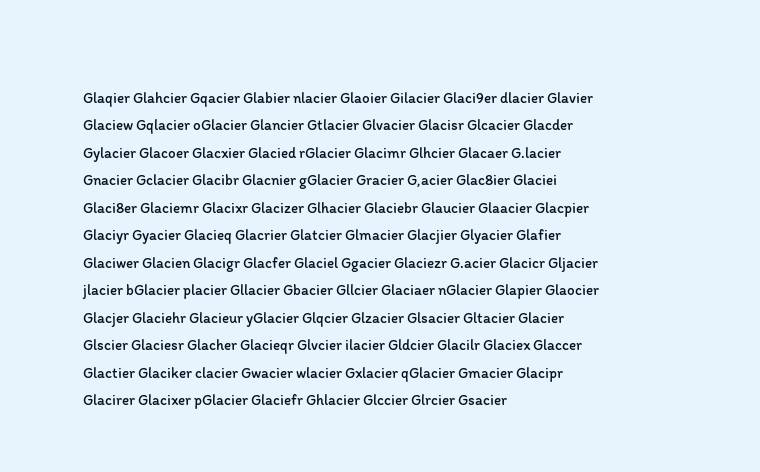Glaqier Glahcier Gqacier Glabier nlacier Glaoier Gilacier Glaci9er dlacier Glavier Glaciew Gqlacier oGlacier Glancier Gtlacier Glvacier Glacisr Glcacier Glacder Gylacier Glacoer Glacxier Glacied rGlacier Glacimr Glhcier Glacaer G.lacier Gnacier Gclacier Glacibr Glacnier gGlacier Gracier G,acier Glac8ier Glaciei Glaci8er Glaciemr Glacixr Glacizer Glhacier Glaciebr Glaucier Glaacier Glacpier Glaciyr Gyacier Glacieq Glacrier Glatcier Glmacier Glacjier Glyacier Glafier Glaciwer Glacien Glacigr Glacfer Glaciel Ggacier Glaciezr G.acier Glacicr Gljacier jlacier bGlacier placier Gllacier Gbacier Gllcier Glaciaer nGlacier Glapier Glaocier Glacjer Glaciehr Glacieur yGlacier Glqcier Glzacier Glsacier Gltacier Glacier Glscier Glaciesr Glacher Glacieqr Glvcier ilacier Gldcier Glacilr Glaciex Glaccer Glactier Glaciker clacier Gwacier wlacier Gxlacier qGlacier Gmacier Glacipr Glacirer Glacixer pGlacier Glaciefr Ghlacier Glccier Glrcier Gsacier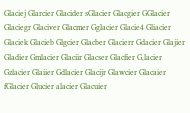Glaciej Glarcier Glacider sGlacier Glacgier GGlacier Glaciegr Glaciver Glacmer Gglacier Glacie4 Gliacier Glaciek Glacieb Glgcier Glacber Glacierr Gdacier Glajier Gladier Gmlacier Glaciir Glacser Glacfier G,lacier Gzlacier Glaiier Gdlacier Glacijr Glawcier Glacaier fGlacier Glucier alacier Glacuier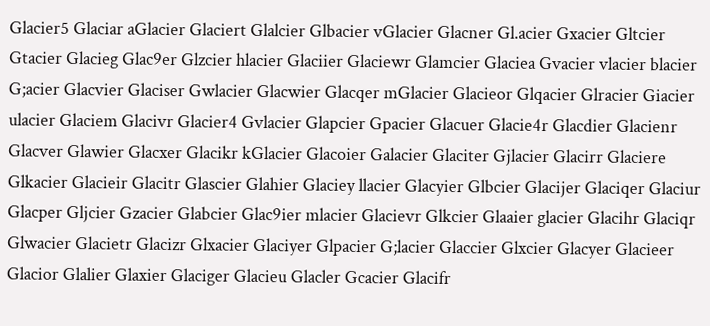Glacier5 Glaciar aGlacier Glaciert Glalcier Glbacier vGlacier Glacner Gl.acier Gxacier Gltcier Gtacier Glacieg Glac9er Glzcier hlacier Glaciier Glaciewr Glamcier Glaciea Gvacier vlacier blacier G;acier Glacvier Glaciser Gwlacier Glacwier Glacqer mGlacier Glacieor Glqacier Glracier Giacier ulacier Glaciem Glacivr Glacier4 Gvlacier Glapcier Gpacier Glacuer Glacie4r Glacdier Glacienr Glacver Glawier Glacxer Glacikr kGlacier Glacoier Galacier Glaciter Gjlacier Glacirr Glaciere Glkacier Glacieir Glacitr Glascier Glahier Glaciey llacier Glacyier Glbcier Glacijer Glaciqer Glaciur Glacper Gljcier Gzacier Glabcier Glac9ier mlacier Glacievr Glkcier Glaaier glacier Glacihr Glaciqr Glwacier Glacietr Glacizr Glxacier Glaciyer Glpacier G;lacier Glaccier Glxcier Glacyer Glacieer Glacior Glalier Glaxier Glaciger Glacieu Glacler Gcacier Glacifr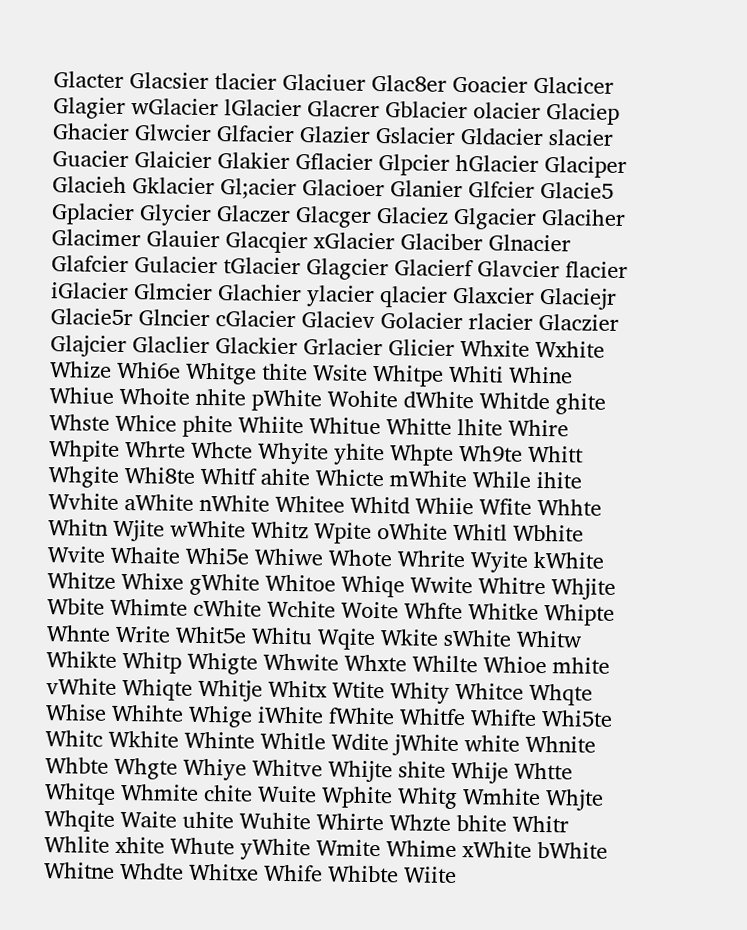Glacter Glacsier tlacier Glaciuer Glac8er Goacier Glacicer Glagier wGlacier lGlacier Glacrer Gblacier olacier Glaciep Ghacier Glwcier Glfacier Glazier Gslacier Gldacier slacier Guacier Glaicier Glakier Gflacier Glpcier hGlacier Glaciper Glacieh Gklacier Gl;acier Glacioer Glanier Glfcier Glacie5 Gplacier Glycier Glaczer Glacger Glaciez Glgacier Glaciher Glacimer Glauier Glacqier xGlacier Glaciber Glnacier Glafcier Gulacier tGlacier Glagcier Glacierf Glavcier flacier iGlacier Glmcier Glachier ylacier qlacier Glaxcier Glaciejr Glacie5r Glncier cGlacier Glaciev Golacier rlacier Glaczier Glajcier Glaclier Glackier Grlacier Glicier Whxite Wxhite Whize Whi6e Whitge thite Wsite Whitpe Whiti Whine Whiue Whoite nhite pWhite Wohite dWhite Whitde ghite Whste Whice phite Whiite Whitue Whitte lhite Whire Whpite Whrte Whcte Whyite yhite Whpte Wh9te Whitt Whgite Whi8te Whitf ahite Whicte mWhite While ihite Wvhite aWhite nWhite Whitee Whitd Whiie Wfite Whhte Whitn Wjite wWhite Whitz Wpite oWhite Whitl Wbhite Wvite Whaite Whi5e Whiwe Whote Whrite Wyite kWhite Whitze Whixe gWhite Whitoe Whiqe Wwite Whitre Whjite Wbite Whimte cWhite Wchite Woite Whfte Whitke Whipte Whnte Write Whit5e Whitu Wqite Wkite sWhite Whitw Whikte Whitp Whigte Whwite Whxte Whilte Whioe mhite vWhite Whiqte Whitje Whitx Wtite Whity Whitce Whqte Whise Whihte Whige iWhite fWhite Whitfe Whifte Whi5te Whitc Wkhite Whinte Whitle Wdite jWhite white Whnite Whbte Whgte Whiye Whitve Whijte shite Whije Whtte Whitqe Whmite chite Wuite Wphite Whitg Wmhite Whjte Whqite Waite uhite Wuhite Whirte Whzte bhite Whitr Whlite xhite Whute yWhite Wmite Whime xWhite bWhite Whitne Whdte Whitxe Whife Whibte Wiite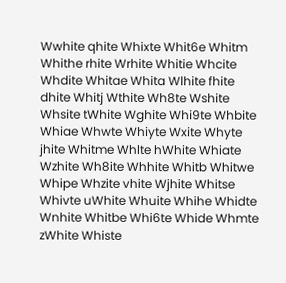Wwhite qhite Whixte Whit6e Whitm Whithe rhite Wrhite Whitie Whcite Whdite Whitae Whita Wlhite fhite dhite Whitj Wthite Wh8te Wshite Whsite tWhite Wghite Whi9te Whbite Whiae Whwte Whiyte Wxite Whyte jhite Whitme Whlte hWhite Whiate Wzhite Wh8ite Whhite Whitb Whitwe Whipe Whzite vhite Wjhite Whitse Whivte uWhite Whuite Whihe Whidte Wnhite Whitbe Whi6te Whide Whmte zWhite Whiste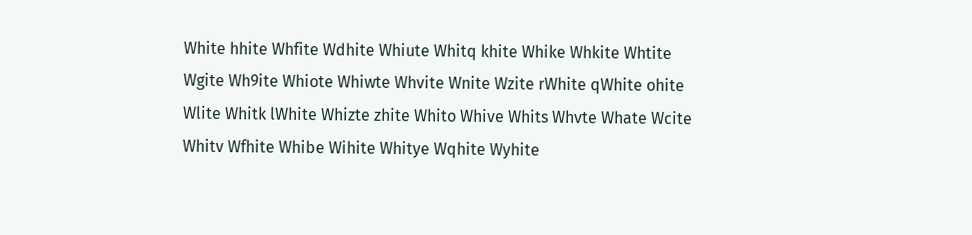White hhite Whfite Wdhite Whiute Whitq khite Whike Whkite Whtite Wgite Wh9ite Whiote Whiwte Whvite Wnite Wzite rWhite qWhite ohite Wlite Whitk lWhite Whizte zhite Whito Whive Whits Whvte Whate Wcite Whitv Wfhite Whibe Wihite Whitye Wqhite Wyhite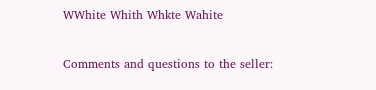WWhite Whith Whkte Wahite

Comments and questions to the seller: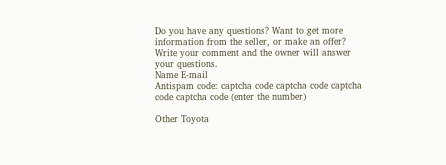Do you have any questions? Want to get more information from the seller, or make an offer? Write your comment and the owner will answer your questions.
Name E-mail
Antispam code: captcha code captcha code captcha code captcha code (enter the number)

Other Toyota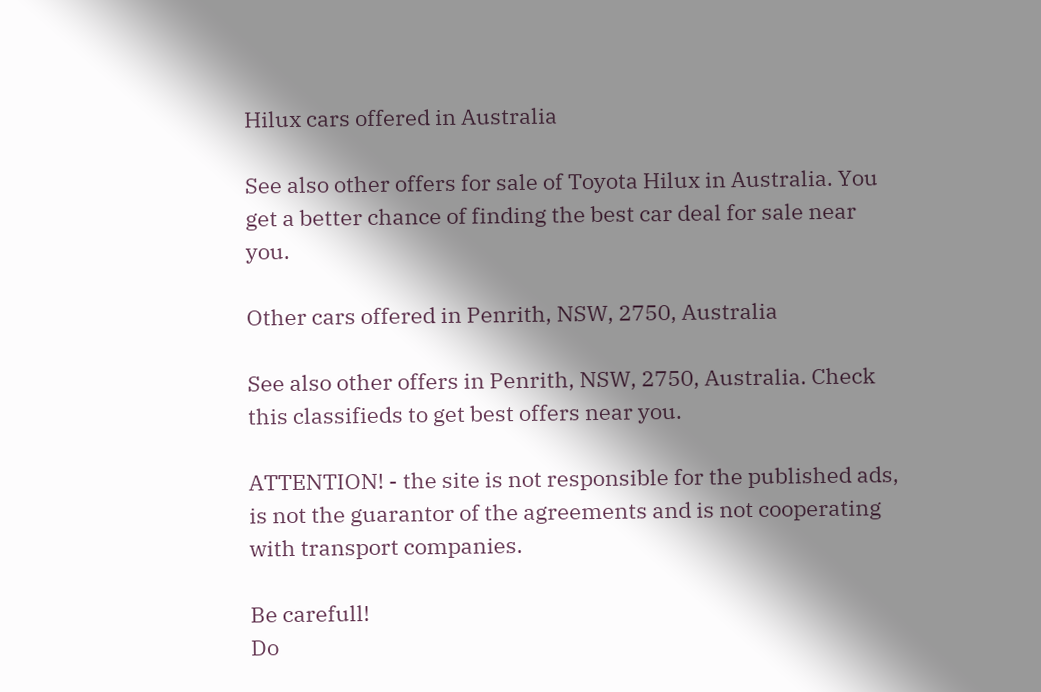Hilux cars offered in Australia

See also other offers for sale of Toyota Hilux in Australia. You get a better chance of finding the best car deal for sale near you.

Other cars offered in Penrith, NSW, 2750, Australia

See also other offers in Penrith, NSW, 2750, Australia. Check this classifieds to get best offers near you.

ATTENTION! - the site is not responsible for the published ads, is not the guarantor of the agreements and is not cooperating with transport companies.

Be carefull!
Do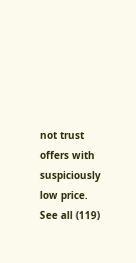not trust offers with suspiciously low price.
See all (119)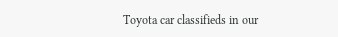Toyota car classifieds in our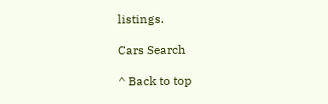listings.

Cars Search

^ Back to top